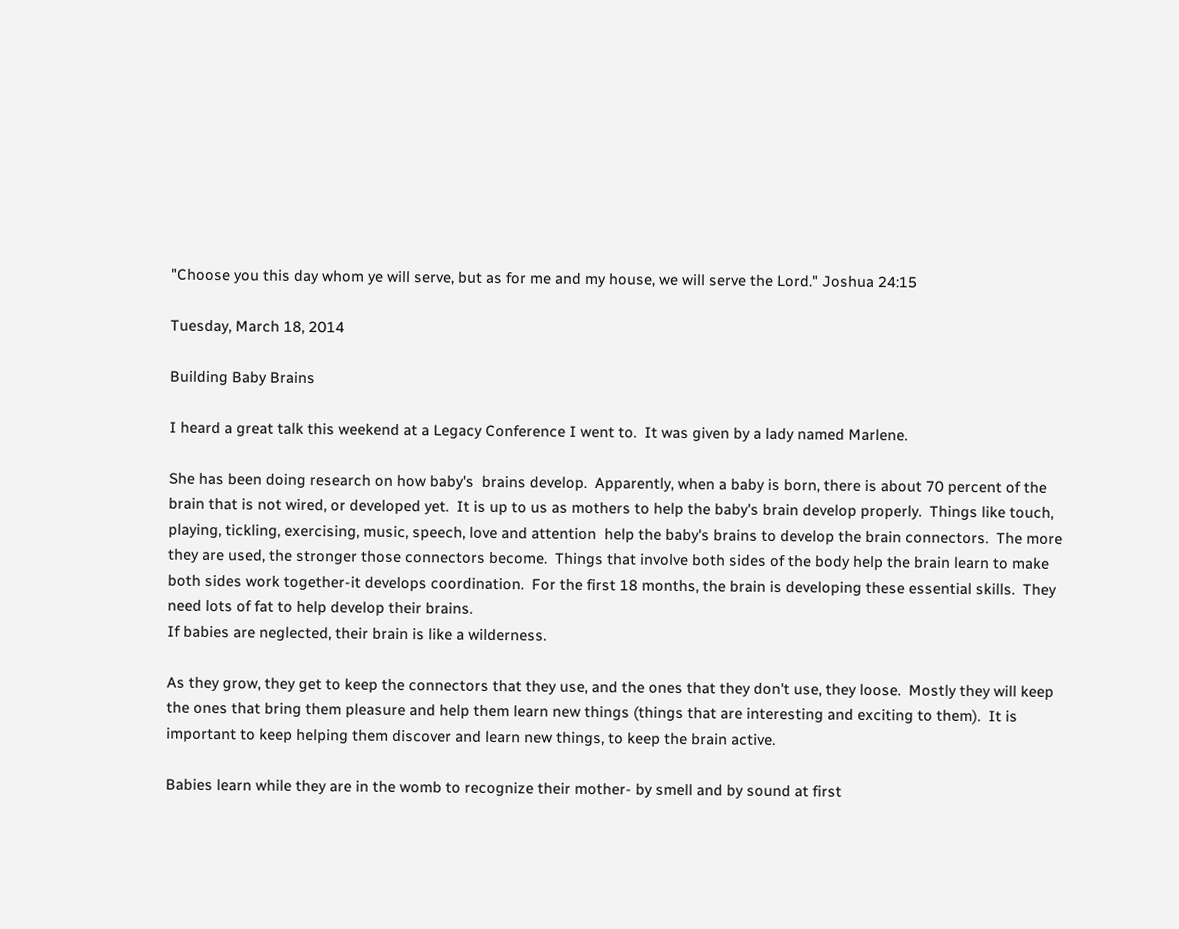"Choose you this day whom ye will serve, but as for me and my house, we will serve the Lord." Joshua 24:15

Tuesday, March 18, 2014

Building Baby Brains

I heard a great talk this weekend at a Legacy Conference I went to.  It was given by a lady named Marlene.

She has been doing research on how baby's  brains develop.  Apparently, when a baby is born, there is about 70 percent of the brain that is not wired, or developed yet.  It is up to us as mothers to help the baby's brain develop properly.  Things like touch, playing, tickling, exercising, music, speech, love and attention  help the baby's brains to develop the brain connectors.  The more they are used, the stronger those connectors become.  Things that involve both sides of the body help the brain learn to make both sides work together-it develops coordination.  For the first 18 months, the brain is developing these essential skills.  They need lots of fat to help develop their brains.
If babies are neglected, their brain is like a wilderness.

As they grow, they get to keep the connectors that they use, and the ones that they don't use, they loose.  Mostly they will keep the ones that bring them pleasure and help them learn new things (things that are interesting and exciting to them).  It is important to keep helping them discover and learn new things, to keep the brain active.

Babies learn while they are in the womb to recognize their mother- by smell and by sound at first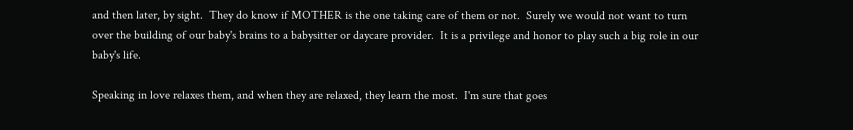and then later, by sight.  They do know if MOTHER is the one taking care of them or not.  Surely we would not want to turn over the building of our baby's brains to a babysitter or daycare provider.  It is a privilege and honor to play such a big role in our baby's life.

Speaking in love relaxes them, and when they are relaxed, they learn the most.  I'm sure that goes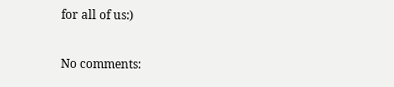for all of us:)

No comments: